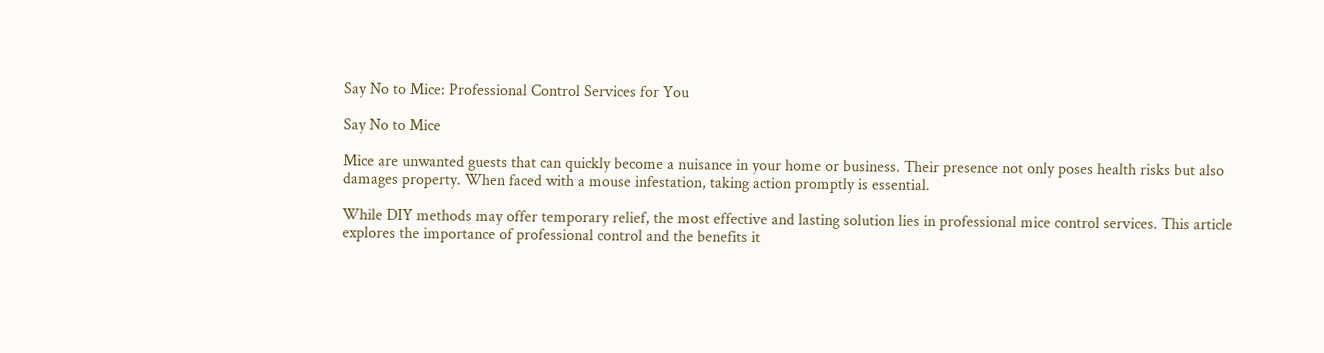Say No to Mice: Professional Control Services for You

Say No to Mice

Mice are unwanted guests that can quickly become a nuisance in your home or business. Their presence not only poses health risks but also damages property. When faced with a mouse infestation, taking action promptly is essential.

While DIY methods may offer temporary relief, the most effective and lasting solution lies in professional mice control services. This article explores the importance of professional control and the benefits it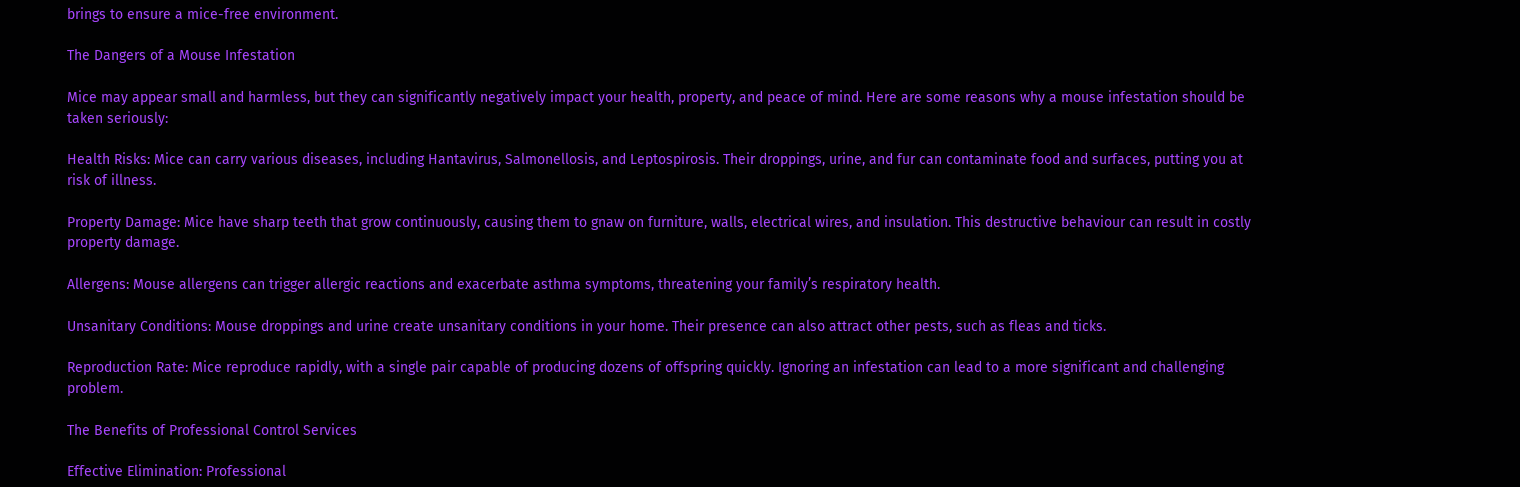brings to ensure a mice-free environment.

The Dangers of a Mouse Infestation

Mice may appear small and harmless, but they can significantly negatively impact your health, property, and peace of mind. Here are some reasons why a mouse infestation should be taken seriously:

Health Risks: Mice can carry various diseases, including Hantavirus, Salmonellosis, and Leptospirosis. Their droppings, urine, and fur can contaminate food and surfaces, putting you at risk of illness.

Property Damage: Mice have sharp teeth that grow continuously, causing them to gnaw on furniture, walls, electrical wires, and insulation. This destructive behaviour can result in costly property damage.

Allergens: Mouse allergens can trigger allergic reactions and exacerbate asthma symptoms, threatening your family’s respiratory health.

Unsanitary Conditions: Mouse droppings and urine create unsanitary conditions in your home. Their presence can also attract other pests, such as fleas and ticks.

Reproduction Rate: Mice reproduce rapidly, with a single pair capable of producing dozens of offspring quickly. Ignoring an infestation can lead to a more significant and challenging problem.

The Benefits of Professional Control Services

Effective Elimination: Professional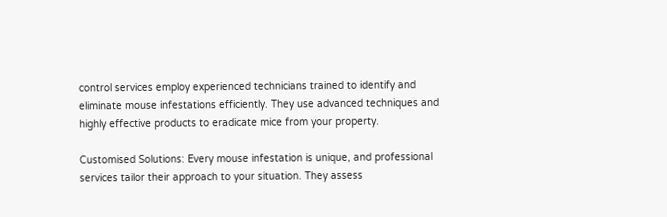control services employ experienced technicians trained to identify and eliminate mouse infestations efficiently. They use advanced techniques and highly effective products to eradicate mice from your property.

Customised Solutions: Every mouse infestation is unique, and professional services tailor their approach to your situation. They assess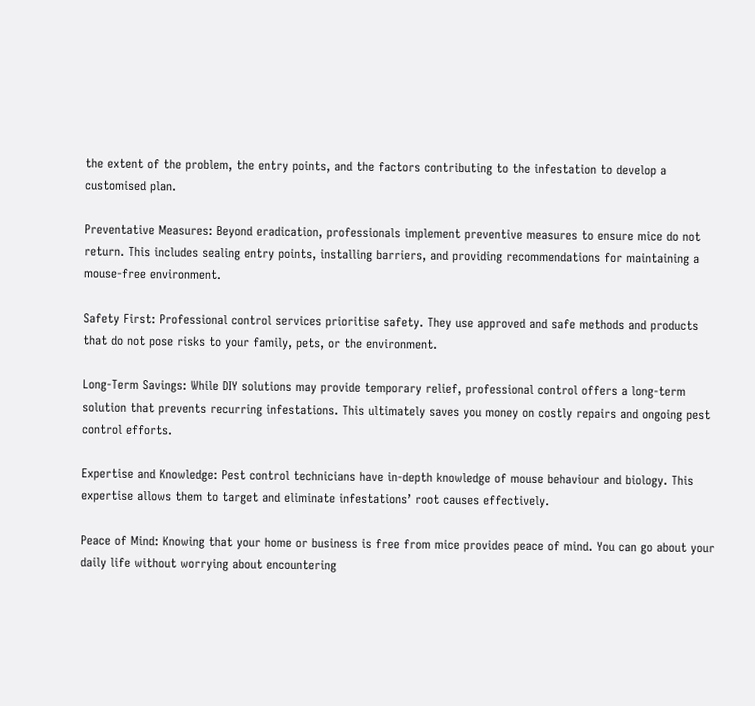the extent of the problem, the entry points, and the factors contributing to the infestation to develop a customised plan.

Preventative Measures: Beyond eradication, professionals implement preventive measures to ensure mice do not return. This includes sealing entry points, installing barriers, and providing recommendations for maintaining a mouse-free environment.

Safety First: Professional control services prioritise safety. They use approved and safe methods and products that do not pose risks to your family, pets, or the environment.

Long-Term Savings: While DIY solutions may provide temporary relief, professional control offers a long-term solution that prevents recurring infestations. This ultimately saves you money on costly repairs and ongoing pest control efforts.

Expertise and Knowledge: Pest control technicians have in-depth knowledge of mouse behaviour and biology. This expertise allows them to target and eliminate infestations’ root causes effectively.

Peace of Mind: Knowing that your home or business is free from mice provides peace of mind. You can go about your daily life without worrying about encountering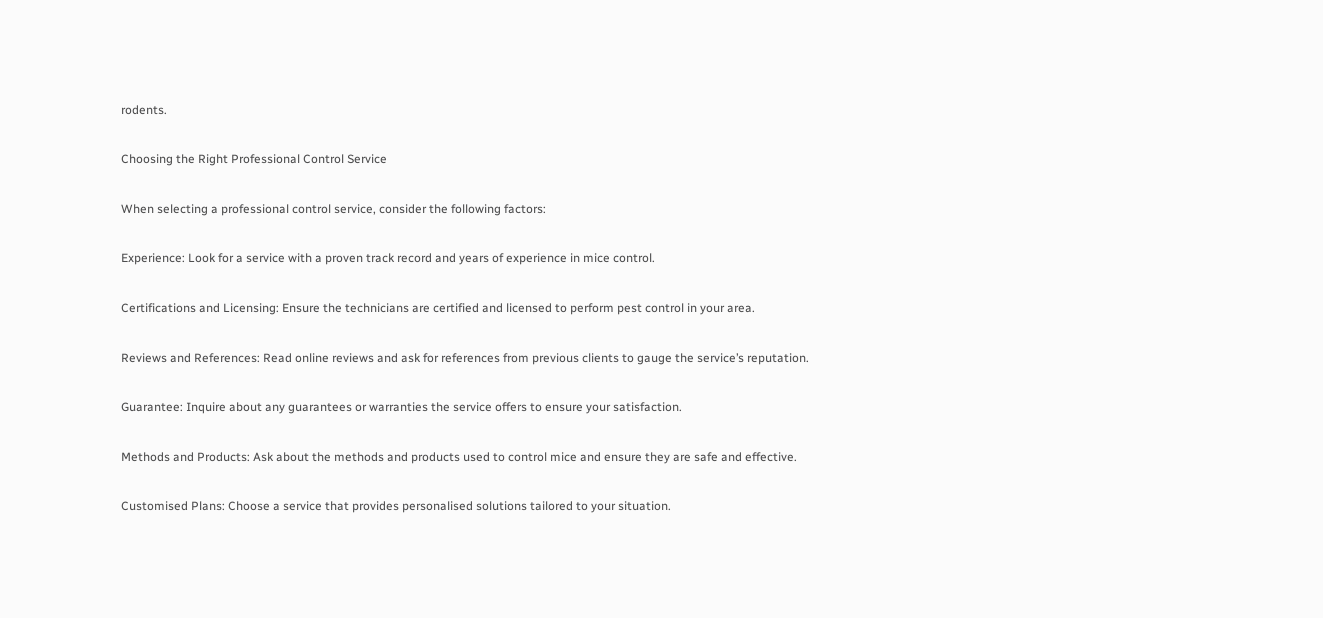rodents.

Choosing the Right Professional Control Service

When selecting a professional control service, consider the following factors:

Experience: Look for a service with a proven track record and years of experience in mice control.

Certifications and Licensing: Ensure the technicians are certified and licensed to perform pest control in your area.

Reviews and References: Read online reviews and ask for references from previous clients to gauge the service’s reputation.

Guarantee: Inquire about any guarantees or warranties the service offers to ensure your satisfaction.

Methods and Products: Ask about the methods and products used to control mice and ensure they are safe and effective.

Customised Plans: Choose a service that provides personalised solutions tailored to your situation.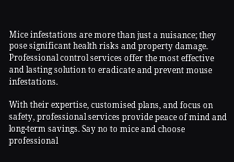Mice infestations are more than just a nuisance; they pose significant health risks and property damage. Professional control services offer the most effective and lasting solution to eradicate and prevent mouse infestations.

With their expertise, customised plans, and focus on safety, professional services provide peace of mind and long-term savings. Say no to mice and choose professional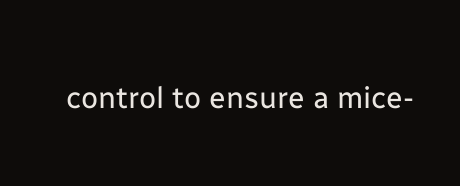control to ensure a mice-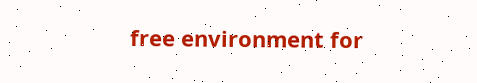free environment for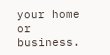your home or business.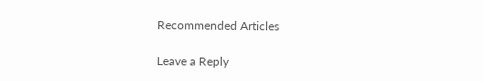Recommended Articles

Leave a Reply